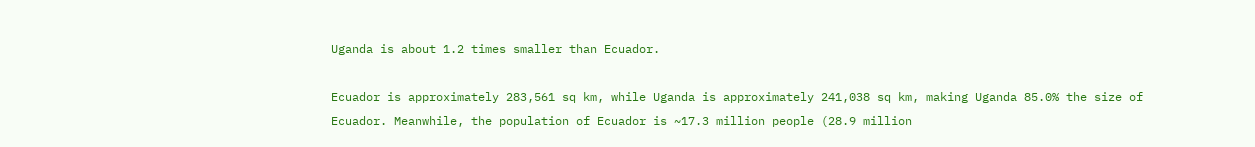Uganda is about 1.2 times smaller than Ecuador.

Ecuador is approximately 283,561 sq km, while Uganda is approximately 241,038 sq km, making Uganda 85.0% the size of Ecuador. Meanwhile, the population of Ecuador is ~17.3 million people (28.9 million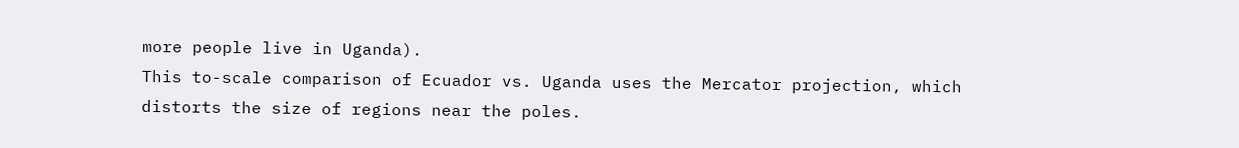more people live in Uganda).
This to-scale comparison of Ecuador vs. Uganda uses the Mercator projection, which distorts the size of regions near the poles.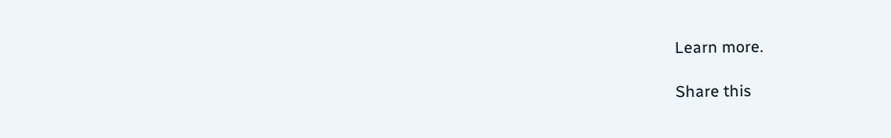Learn more.

Share this